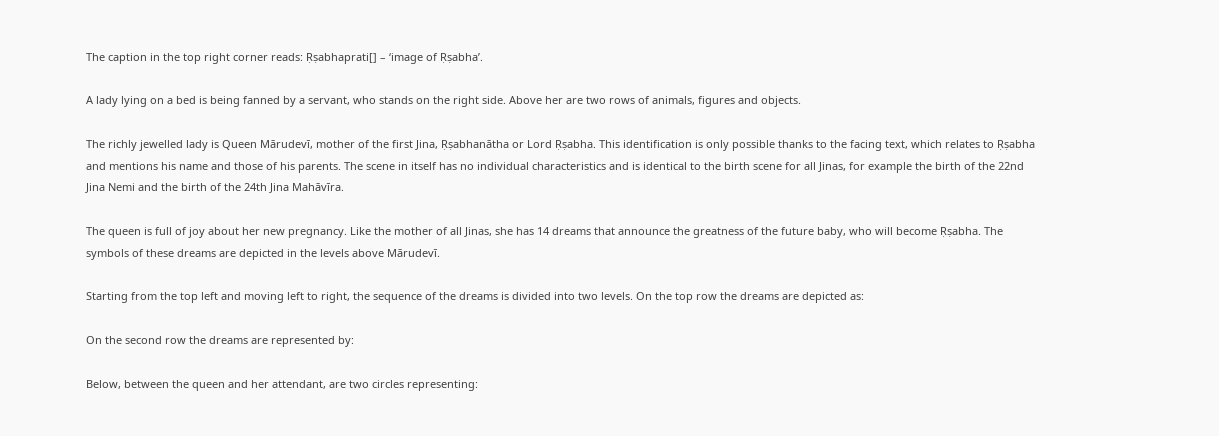The caption in the top right corner reads: Ṛṣabhaprati[] – ‘image of Ṛṣabha’.

A lady lying on a bed is being fanned by a servant, who stands on the right side. Above her are two rows of animals, figures and objects.

The richly jewelled lady is Queen Mārudevī, mother of the first Jina, Ṛṣabhanātha or Lord Ṛṣabha. This identification is only possible thanks to the facing text, which relates to Ṛṣabha and mentions his name and those of his parents. The scene in itself has no individual characteristics and is identical to the birth scene for all Jinas, for example the birth of the 22nd Jina Nemi and the birth of the 24th Jina Mahāvīra.

The queen is full of joy about her new pregnancy. Like the mother of all Jinas, she has 14 dreams that announce the greatness of the future baby, who will become Ṛṣabha. The symbols of these dreams are depicted in the levels above Mārudevī.

Starting from the top left and moving left to right, the sequence of the dreams is divided into two levels. On the top row the dreams are depicted as:

On the second row the dreams are represented by:

Below, between the queen and her attendant, are two circles representing: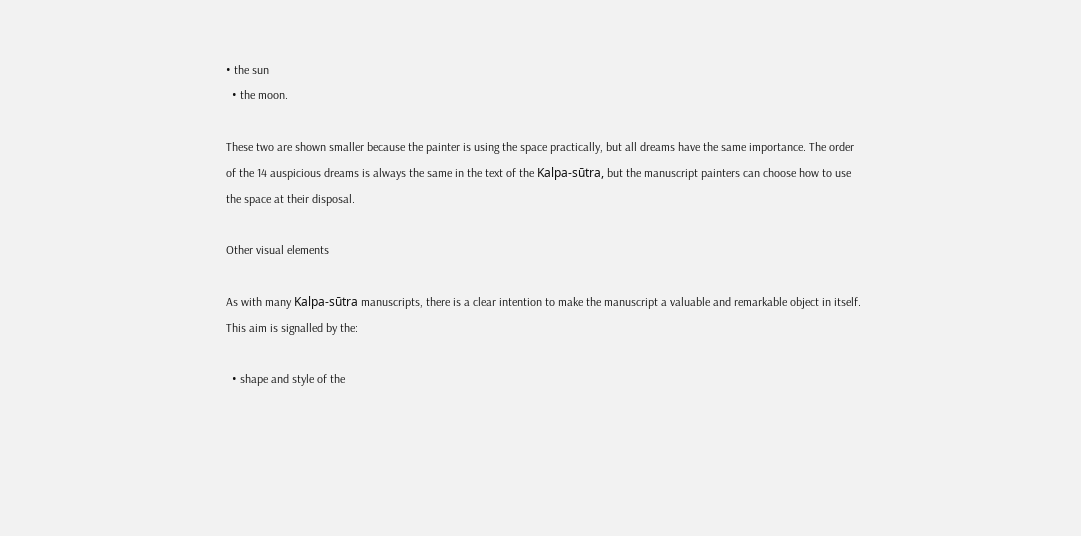• the sun
  • the moon.

These two are shown smaller because the painter is using the space practically, but all dreams have the same importance. The order of the 14 auspicious dreams is always the same in the text of the Kalpa-sūtra, but the manuscript painters can choose how to use the space at their disposal.

Other visual elements

As with many Kalpa-sūtra manuscripts, there is a clear intention to make the manuscript a valuable and remarkable object in itself. This aim is signalled by the:

  • shape and style of the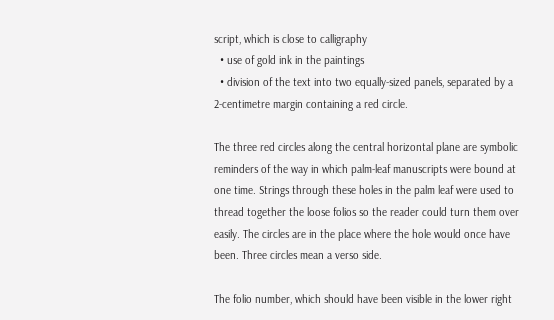script, which is close to calligraphy
  • use of gold ink in the paintings
  • division of the text into two equally-sized panels, separated by a 2-centimetre margin containing a red circle.

The three red circles along the central horizontal plane are symbolic reminders of the way in which palm-leaf manuscripts were bound at one time. Strings through these holes in the palm leaf were used to thread together the loose folios so the reader could turn them over easily. The circles are in the place where the hole would once have been. Three circles mean a verso side.

The folio number, which should have been visible in the lower right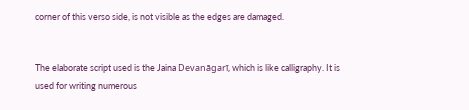corner of this verso side, is not visible as the edges are damaged.


The elaborate script used is the Jaina Devanāgarī, which is like calligraphy. It is used for writing numerous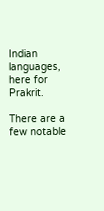Indian languages, here for Prakrit.

There are a few notable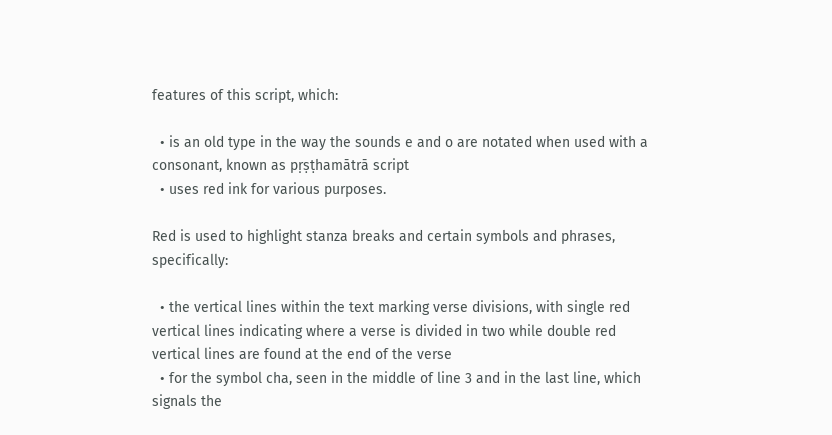features of this script, which:

  • is an old type in the way the sounds e and o are notated when used with a consonant, known as pṛṣṭhamātrā script
  • uses red ink for various purposes.

Red is used to highlight stanza breaks and certain symbols and phrases, specifically:

  • the vertical lines within the text marking verse divisions, with single red vertical lines indicating where a verse is divided in two while double red vertical lines are found at the end of the verse
  • for the symbol cha, seen in the middle of line 3 and in the last line, which signals the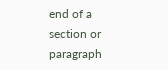end of a section or paragraph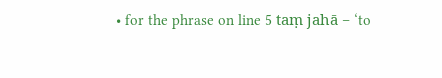• for the phrase on line 5 taṃ jahā – ‘to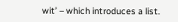wit’ – which introduces a list.